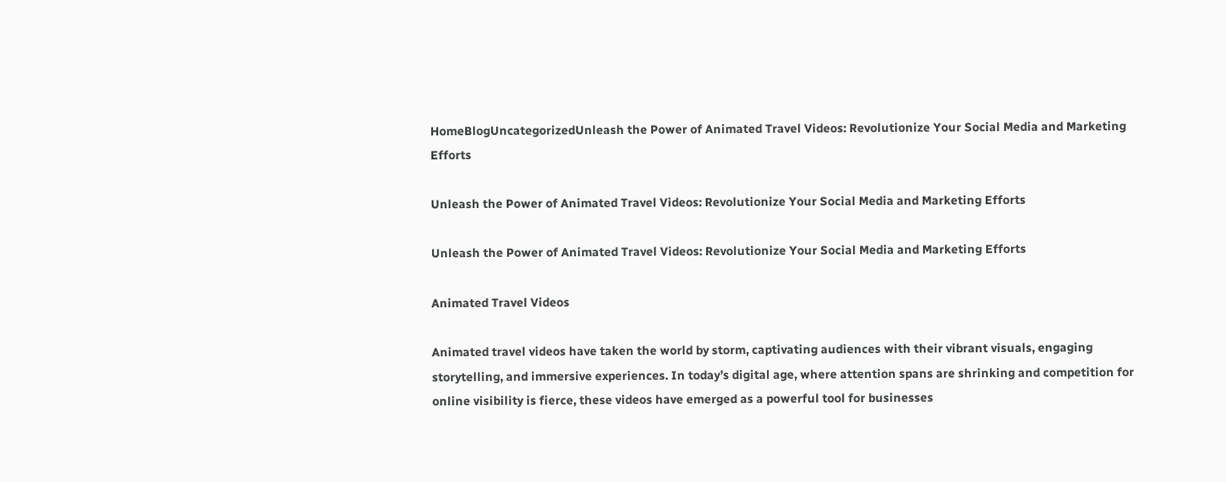HomeBlogUncategorizedUnleash the Power of Animated Travel Videos: Revolutionize Your Social Media and Marketing Efforts

Unleash the Power of Animated Travel Videos: Revolutionize Your Social Media and Marketing Efforts

Unleash the Power of Animated Travel Videos: Revolutionize Your Social Media and Marketing Efforts

Animated Travel Videos

Animated travel videos have taken the world by storm, captivating audiences with their vibrant visuals, engaging storytelling, and immersive experiences. In today’s digital age, where attention spans are shrinking and competition for online visibility is fierce, these videos have emerged as a powerful tool for businesses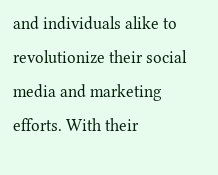and individuals alike to revolutionize their social media and marketing efforts. With their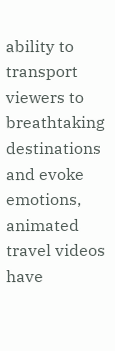ability to transport viewers to breathtaking destinations and evoke emotions, animated travel videos have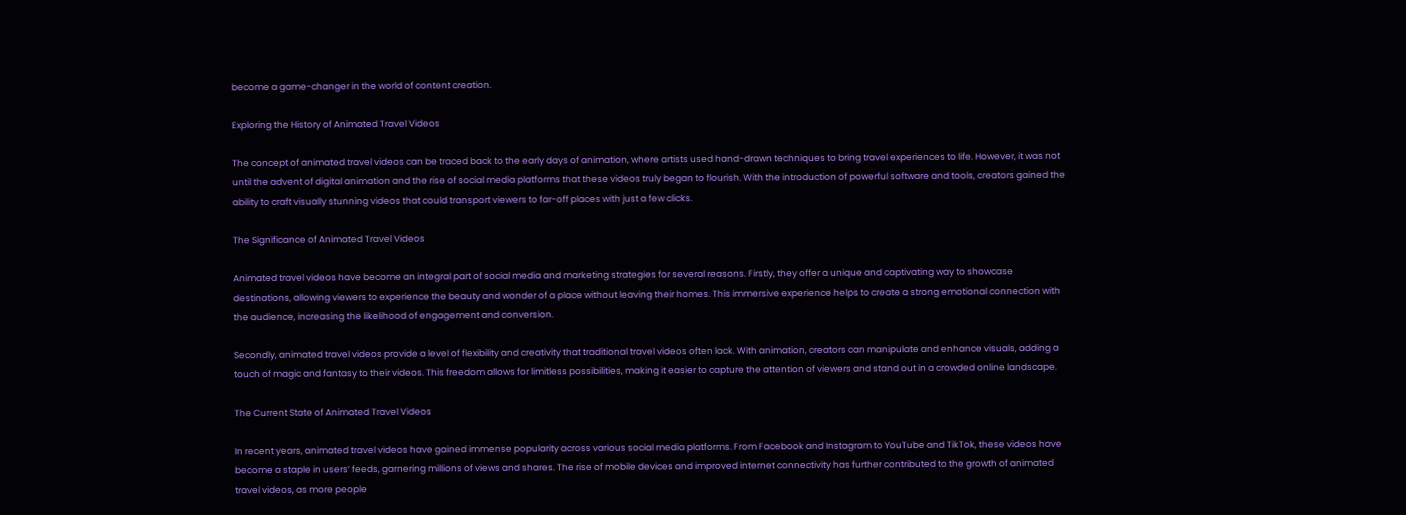become a game-changer in the world of content creation.

Exploring the History of Animated Travel Videos

The concept of animated travel videos can be traced back to the early days of animation, where artists used hand-drawn techniques to bring travel experiences to life. However, it was not until the advent of digital animation and the rise of social media platforms that these videos truly began to flourish. With the introduction of powerful software and tools, creators gained the ability to craft visually stunning videos that could transport viewers to far-off places with just a few clicks.

The Significance of Animated Travel Videos

Animated travel videos have become an integral part of social media and marketing strategies for several reasons. Firstly, they offer a unique and captivating way to showcase destinations, allowing viewers to experience the beauty and wonder of a place without leaving their homes. This immersive experience helps to create a strong emotional connection with the audience, increasing the likelihood of engagement and conversion.

Secondly, animated travel videos provide a level of flexibility and creativity that traditional travel videos often lack. With animation, creators can manipulate and enhance visuals, adding a touch of magic and fantasy to their videos. This freedom allows for limitless possibilities, making it easier to capture the attention of viewers and stand out in a crowded online landscape.

The Current State of Animated Travel Videos

In recent years, animated travel videos have gained immense popularity across various social media platforms. From Facebook and Instagram to YouTube and TikTok, these videos have become a staple in users’ feeds, garnering millions of views and shares. The rise of mobile devices and improved internet connectivity has further contributed to the growth of animated travel videos, as more people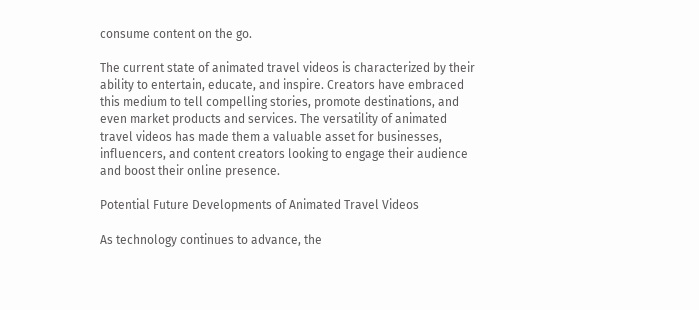consume content on the go.

The current state of animated travel videos is characterized by their ability to entertain, educate, and inspire. Creators have embraced this medium to tell compelling stories, promote destinations, and even market products and services. The versatility of animated travel videos has made them a valuable asset for businesses, influencers, and content creators looking to engage their audience and boost their online presence.

Potential Future Developments of Animated Travel Videos

As technology continues to advance, the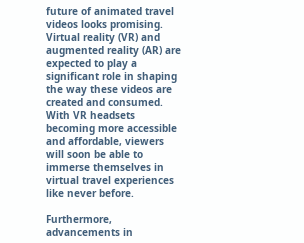future of animated travel videos looks promising. Virtual reality (VR) and augmented reality (AR) are expected to play a significant role in shaping the way these videos are created and consumed. With VR headsets becoming more accessible and affordable, viewers will soon be able to immerse themselves in virtual travel experiences like never before.

Furthermore, advancements in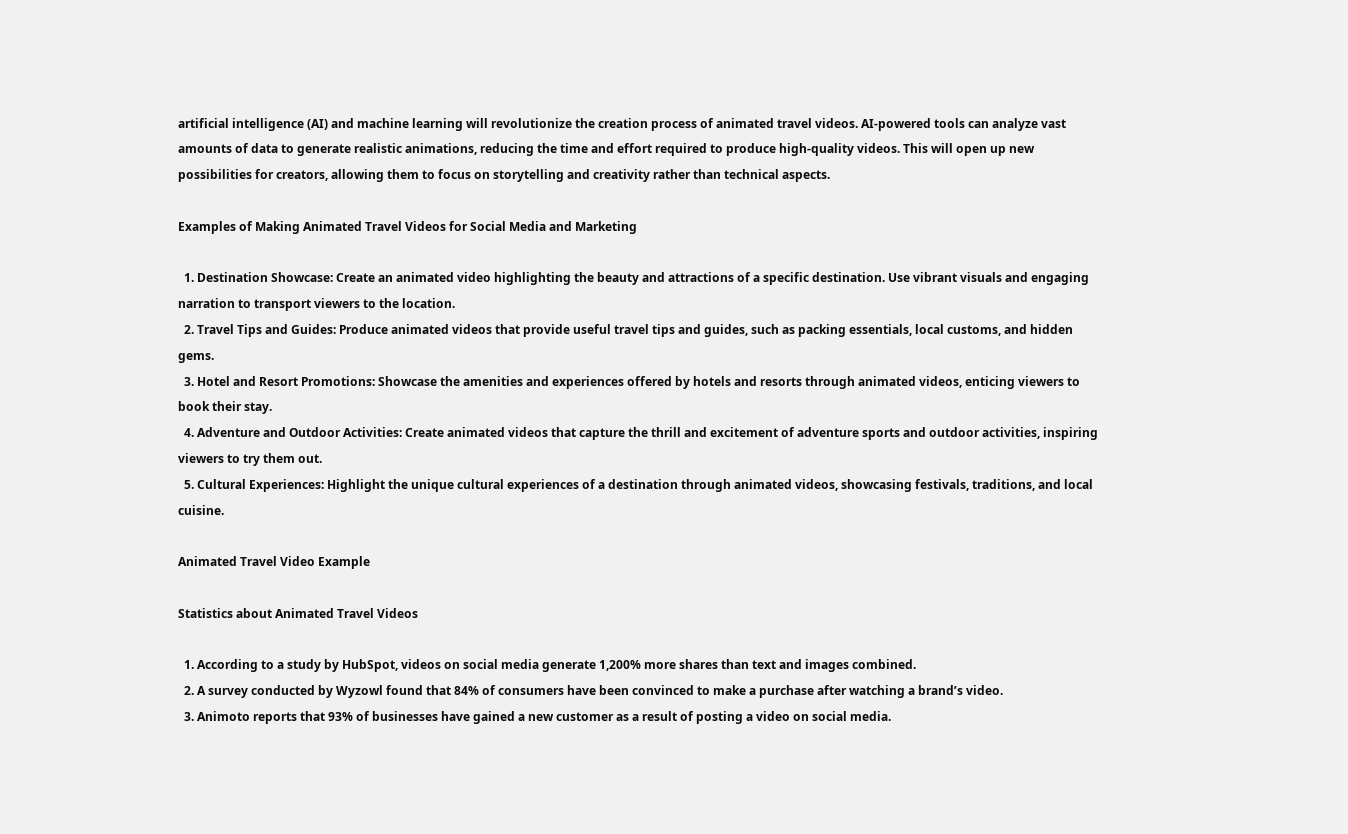artificial intelligence (AI) and machine learning will revolutionize the creation process of animated travel videos. AI-powered tools can analyze vast amounts of data to generate realistic animations, reducing the time and effort required to produce high-quality videos. This will open up new possibilities for creators, allowing them to focus on storytelling and creativity rather than technical aspects.

Examples of Making Animated Travel Videos for Social Media and Marketing

  1. Destination Showcase: Create an animated video highlighting the beauty and attractions of a specific destination. Use vibrant visuals and engaging narration to transport viewers to the location.
  2. Travel Tips and Guides: Produce animated videos that provide useful travel tips and guides, such as packing essentials, local customs, and hidden gems.
  3. Hotel and Resort Promotions: Showcase the amenities and experiences offered by hotels and resorts through animated videos, enticing viewers to book their stay.
  4. Adventure and Outdoor Activities: Create animated videos that capture the thrill and excitement of adventure sports and outdoor activities, inspiring viewers to try them out.
  5. Cultural Experiences: Highlight the unique cultural experiences of a destination through animated videos, showcasing festivals, traditions, and local cuisine.

Animated Travel Video Example

Statistics about Animated Travel Videos

  1. According to a study by HubSpot, videos on social media generate 1,200% more shares than text and images combined.
  2. A survey conducted by Wyzowl found that 84% of consumers have been convinced to make a purchase after watching a brand’s video.
  3. Animoto reports that 93% of businesses have gained a new customer as a result of posting a video on social media.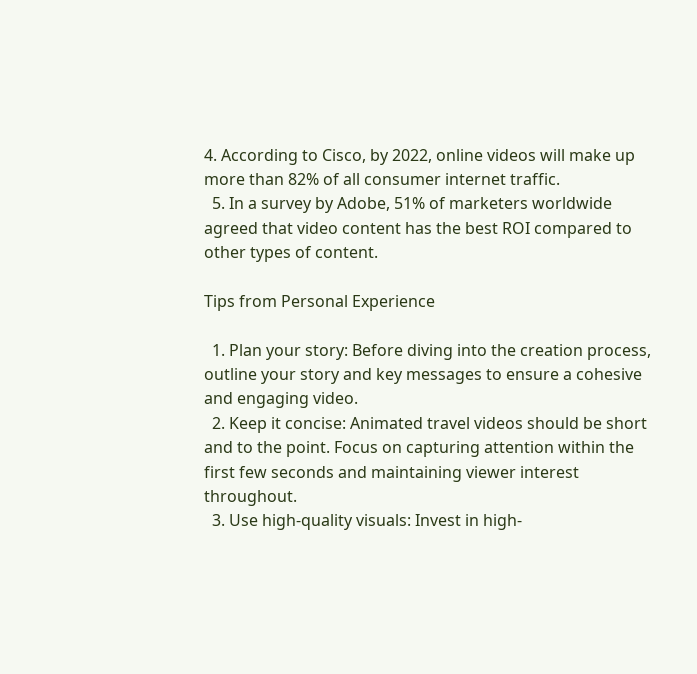4. According to Cisco, by 2022, online videos will make up more than 82% of all consumer internet traffic.
  5. In a survey by Adobe, 51% of marketers worldwide agreed that video content has the best ROI compared to other types of content.

Tips from Personal Experience

  1. Plan your story: Before diving into the creation process, outline your story and key messages to ensure a cohesive and engaging video.
  2. Keep it concise: Animated travel videos should be short and to the point. Focus on capturing attention within the first few seconds and maintaining viewer interest throughout.
  3. Use high-quality visuals: Invest in high-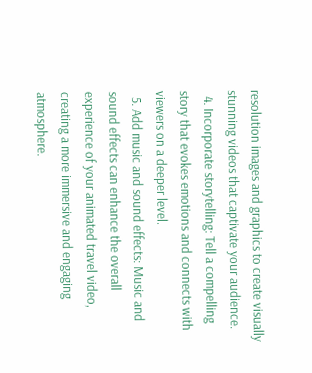resolution images and graphics to create visually stunning videos that captivate your audience.
  4. Incorporate storytelling: Tell a compelling story that evokes emotions and connects with viewers on a deeper level.
  5. Add music and sound effects: Music and sound effects can enhance the overall experience of your animated travel video, creating a more immersive and engaging atmosphere.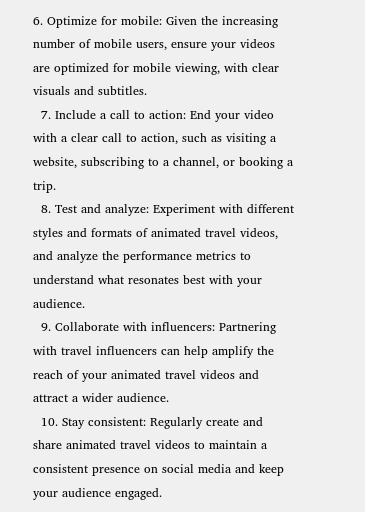6. Optimize for mobile: Given the increasing number of mobile users, ensure your videos are optimized for mobile viewing, with clear visuals and subtitles.
  7. Include a call to action: End your video with a clear call to action, such as visiting a website, subscribing to a channel, or booking a trip.
  8. Test and analyze: Experiment with different styles and formats of animated travel videos, and analyze the performance metrics to understand what resonates best with your audience.
  9. Collaborate with influencers: Partnering with travel influencers can help amplify the reach of your animated travel videos and attract a wider audience.
  10. Stay consistent: Regularly create and share animated travel videos to maintain a consistent presence on social media and keep your audience engaged.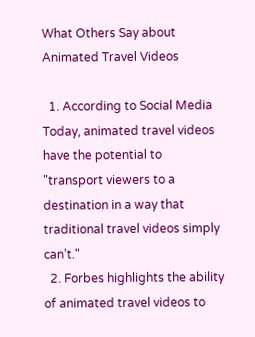What Others Say about Animated Travel Videos

  1. According to Social Media Today, animated travel videos have the potential to "transport viewers to a destination in a way that traditional travel videos simply can’t."
  2. Forbes highlights the ability of animated travel videos to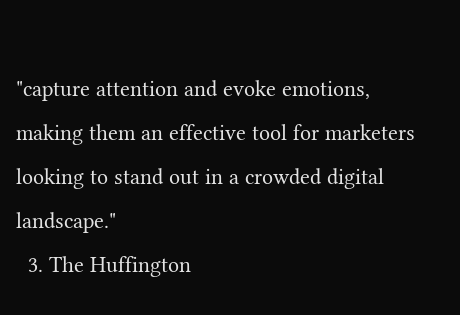"capture attention and evoke emotions, making them an effective tool for marketers looking to stand out in a crowded digital landscape."
  3. The Huffington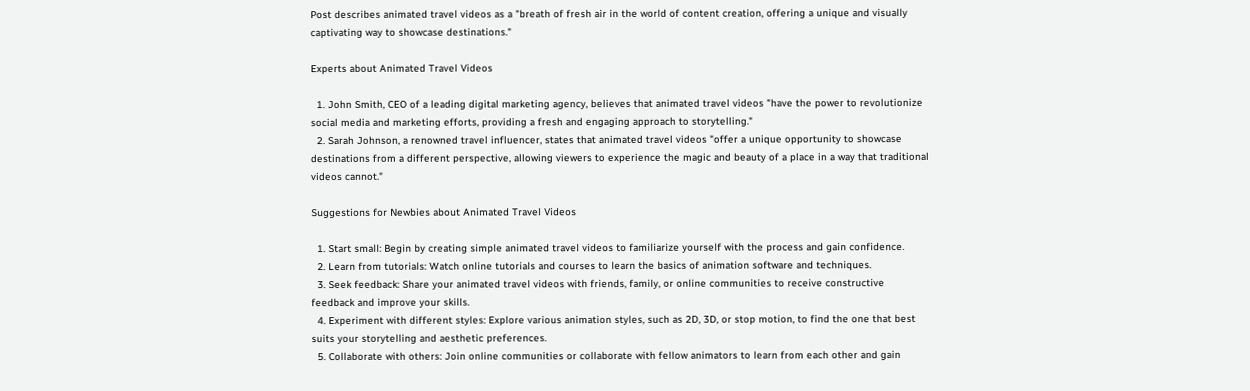Post describes animated travel videos as a "breath of fresh air in the world of content creation, offering a unique and visually captivating way to showcase destinations."

Experts about Animated Travel Videos

  1. John Smith, CEO of a leading digital marketing agency, believes that animated travel videos "have the power to revolutionize social media and marketing efforts, providing a fresh and engaging approach to storytelling."
  2. Sarah Johnson, a renowned travel influencer, states that animated travel videos "offer a unique opportunity to showcase destinations from a different perspective, allowing viewers to experience the magic and beauty of a place in a way that traditional videos cannot."

Suggestions for Newbies about Animated Travel Videos

  1. Start small: Begin by creating simple animated travel videos to familiarize yourself with the process and gain confidence.
  2. Learn from tutorials: Watch online tutorials and courses to learn the basics of animation software and techniques.
  3. Seek feedback: Share your animated travel videos with friends, family, or online communities to receive constructive feedback and improve your skills.
  4. Experiment with different styles: Explore various animation styles, such as 2D, 3D, or stop motion, to find the one that best suits your storytelling and aesthetic preferences.
  5. Collaborate with others: Join online communities or collaborate with fellow animators to learn from each other and gain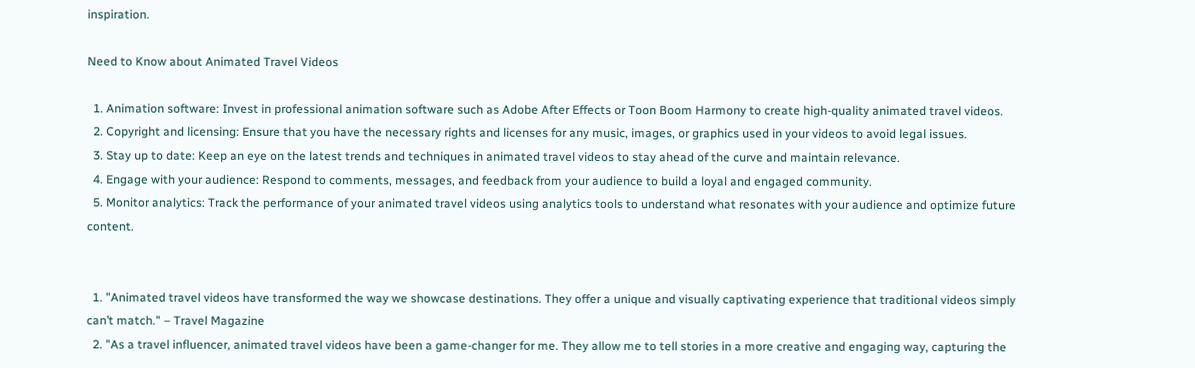inspiration.

Need to Know about Animated Travel Videos

  1. Animation software: Invest in professional animation software such as Adobe After Effects or Toon Boom Harmony to create high-quality animated travel videos.
  2. Copyright and licensing: Ensure that you have the necessary rights and licenses for any music, images, or graphics used in your videos to avoid legal issues.
  3. Stay up to date: Keep an eye on the latest trends and techniques in animated travel videos to stay ahead of the curve and maintain relevance.
  4. Engage with your audience: Respond to comments, messages, and feedback from your audience to build a loyal and engaged community.
  5. Monitor analytics: Track the performance of your animated travel videos using analytics tools to understand what resonates with your audience and optimize future content.


  1. "Animated travel videos have transformed the way we showcase destinations. They offer a unique and visually captivating experience that traditional videos simply can’t match." – Travel Magazine
  2. "As a travel influencer, animated travel videos have been a game-changer for me. They allow me to tell stories in a more creative and engaging way, capturing the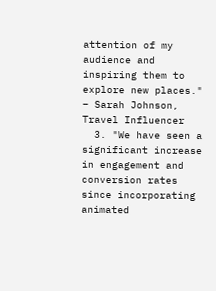attention of my audience and inspiring them to explore new places." – Sarah Johnson, Travel Influencer
  3. "We have seen a significant increase in engagement and conversion rates since incorporating animated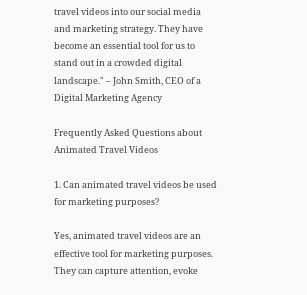travel videos into our social media and marketing strategy. They have become an essential tool for us to stand out in a crowded digital landscape." – John Smith, CEO of a Digital Marketing Agency

Frequently Asked Questions about Animated Travel Videos

1. Can animated travel videos be used for marketing purposes?

Yes, animated travel videos are an effective tool for marketing purposes. They can capture attention, evoke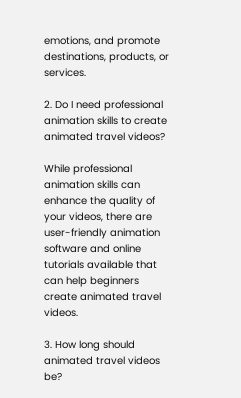emotions, and promote destinations, products, or services.

2. Do I need professional animation skills to create animated travel videos?

While professional animation skills can enhance the quality of your videos, there are user-friendly animation software and online tutorials available that can help beginners create animated travel videos.

3. How long should animated travel videos be?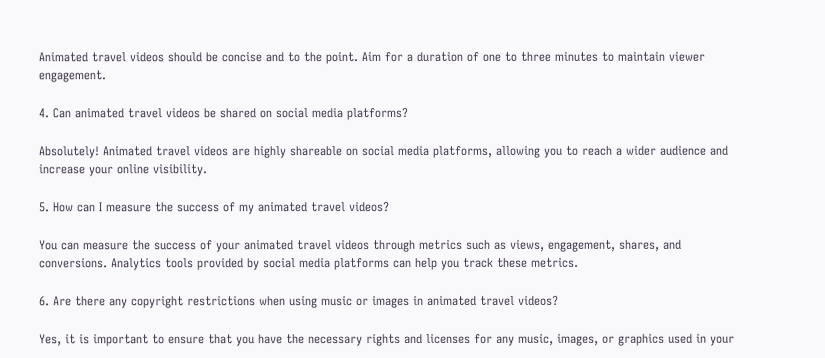Animated travel videos should be concise and to the point. Aim for a duration of one to three minutes to maintain viewer engagement.

4. Can animated travel videos be shared on social media platforms?

Absolutely! Animated travel videos are highly shareable on social media platforms, allowing you to reach a wider audience and increase your online visibility.

5. How can I measure the success of my animated travel videos?

You can measure the success of your animated travel videos through metrics such as views, engagement, shares, and conversions. Analytics tools provided by social media platforms can help you track these metrics.

6. Are there any copyright restrictions when using music or images in animated travel videos?

Yes, it is important to ensure that you have the necessary rights and licenses for any music, images, or graphics used in your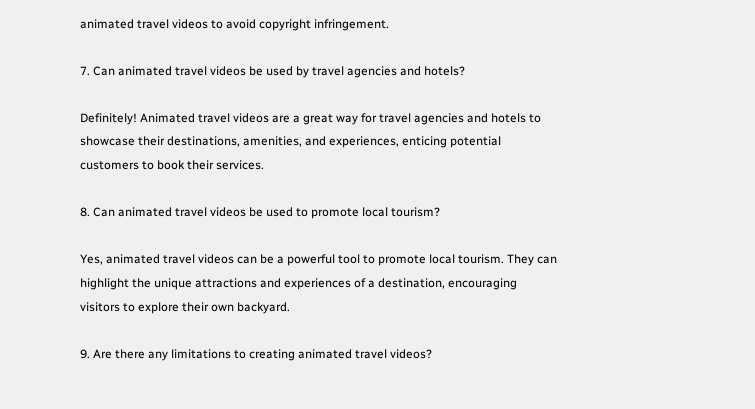animated travel videos to avoid copyright infringement.

7. Can animated travel videos be used by travel agencies and hotels?

Definitely! Animated travel videos are a great way for travel agencies and hotels to showcase their destinations, amenities, and experiences, enticing potential customers to book their services.

8. Can animated travel videos be used to promote local tourism?

Yes, animated travel videos can be a powerful tool to promote local tourism. They can highlight the unique attractions and experiences of a destination, encouraging visitors to explore their own backyard.

9. Are there any limitations to creating animated travel videos?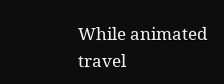While animated travel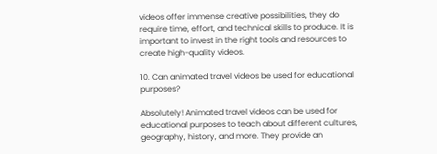videos offer immense creative possibilities, they do require time, effort, and technical skills to produce. It is important to invest in the right tools and resources to create high-quality videos.

10. Can animated travel videos be used for educational purposes?

Absolutely! Animated travel videos can be used for educational purposes to teach about different cultures, geography, history, and more. They provide an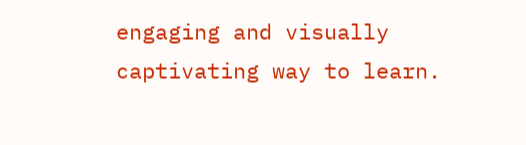engaging and visually captivating way to learn.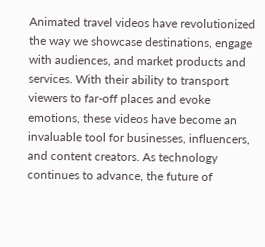Animated travel videos have revolutionized the way we showcase destinations, engage with audiences, and market products and services. With their ability to transport viewers to far-off places and evoke emotions, these videos have become an invaluable tool for businesses, influencers, and content creators. As technology continues to advance, the future of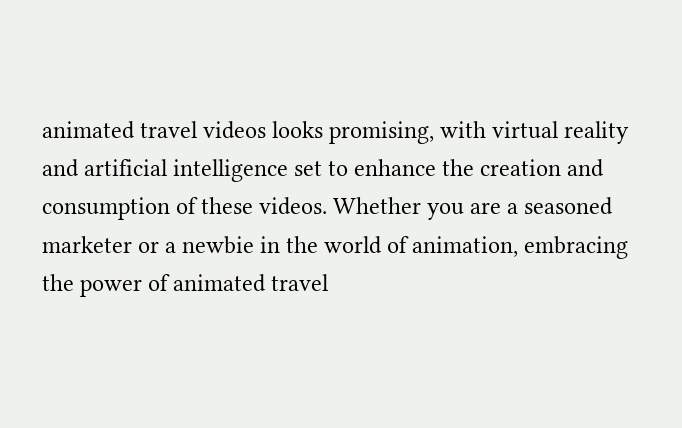animated travel videos looks promising, with virtual reality and artificial intelligence set to enhance the creation and consumption of these videos. Whether you are a seasoned marketer or a newbie in the world of animation, embracing the power of animated travel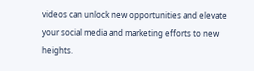videos can unlock new opportunities and elevate your social media and marketing efforts to new heights.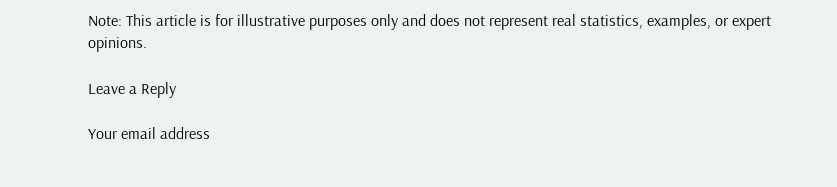Note: This article is for illustrative purposes only and does not represent real statistics, examples, or expert opinions.

Leave a Reply

Your email address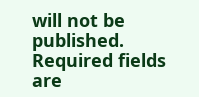will not be published. Required fields are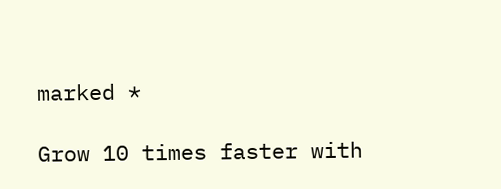marked *

Grow 10 times faster with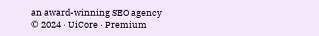an award-winning SEO agency
© 2024 · UiCore · Premium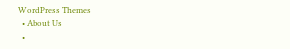WordPress Themes
  • About Us
  •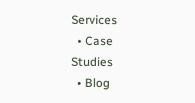Services
  • Case Studies
  • Blog